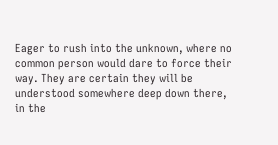Eager to rush into the unknown, where no common person would dare to force their way. They are certain they will be understood somewhere deep down there, in the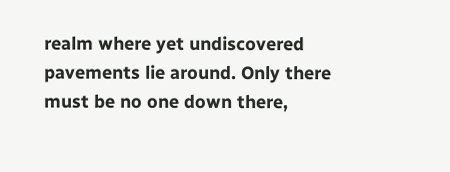realm where yet undiscovered pavements lie around. Only there must be no one down there,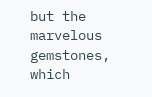but the marvelous gemstones, which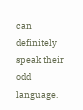can definitely speak their odd language.